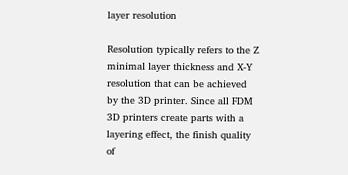layer resolution

Resolution typically refers to the Z minimal layer thickness and X-Y resolution that can be achieved by the 3D printer. Since all FDM 3D printers create parts with a layering effect, the finish quality of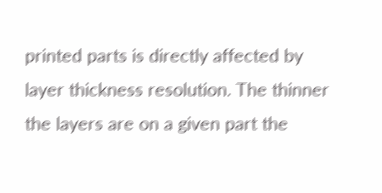printed parts is directly affected by layer thickness resolution. The thinner the layers are on a given part the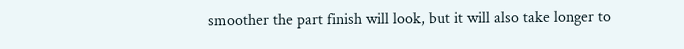smoother the part finish will look, but it will also take longer to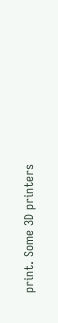print. Some 3D printers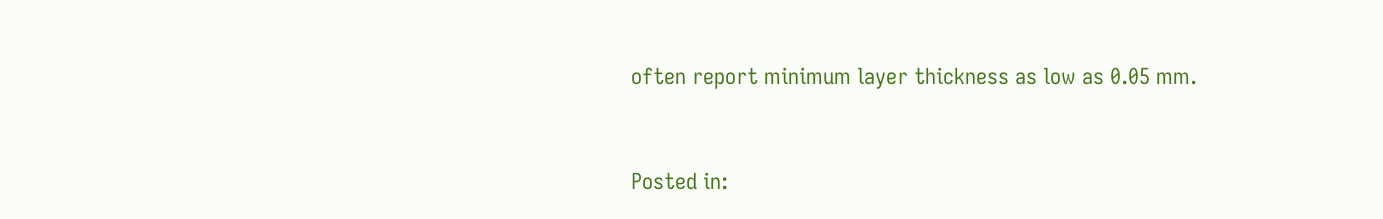often report minimum layer thickness as low as 0.05 mm.


Posted in: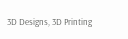3D Designs, 3D Printing